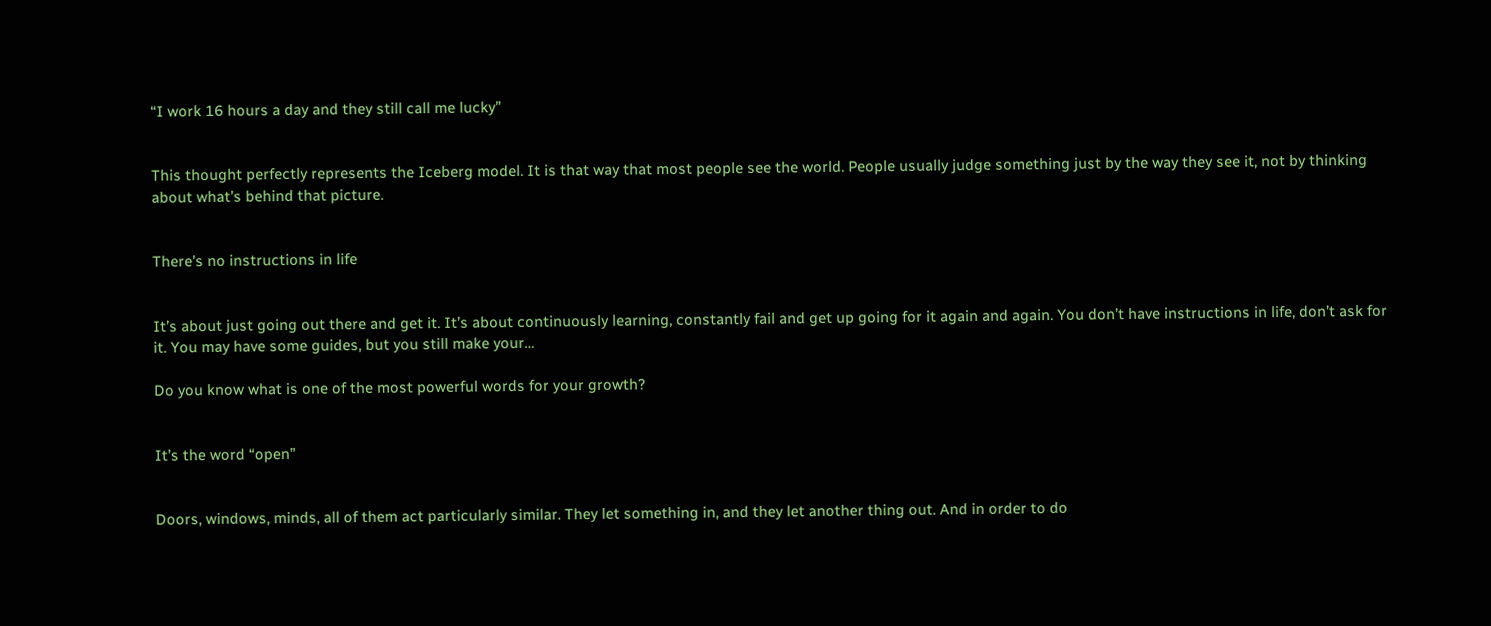“I work 16 hours a day and they still call me lucky”


This thought perfectly represents the Iceberg model. It is that way that most people see the world. People usually judge something just by the way they see it, not by thinking about what’s behind that picture.


There’s no instructions in life


It’s about just going out there and get it. It’s about continuously learning, constantly fail and get up going for it again and again. You don’t have instructions in life, don’t ask for it. You may have some guides, but you still make your…

Do you know what is one of the most powerful words for your growth?


It’s the word “open”


Doors, windows, minds, all of them act particularly similar. They let something in, and they let another thing out. And in order to do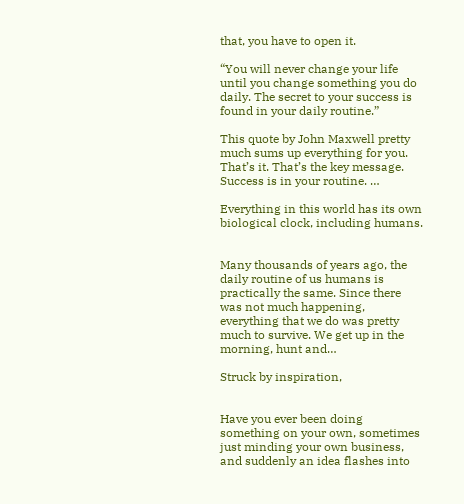that, you have to open it.

“You will never change your life until you change something you do daily. The secret to your success is found in your daily routine.”

This quote by John Maxwell pretty much sums up everything for you. That’s it. That’s the key message. Success is in your routine. …

Everything in this world has its own biological clock, including humans.


Many thousands of years ago, the daily routine of us humans is practically the same. Since there was not much happening, everything that we do was pretty much to survive. We get up in the morning, hunt and…

Struck by inspiration,


Have you ever been doing something on your own, sometimes just minding your own business, and suddenly an idea flashes into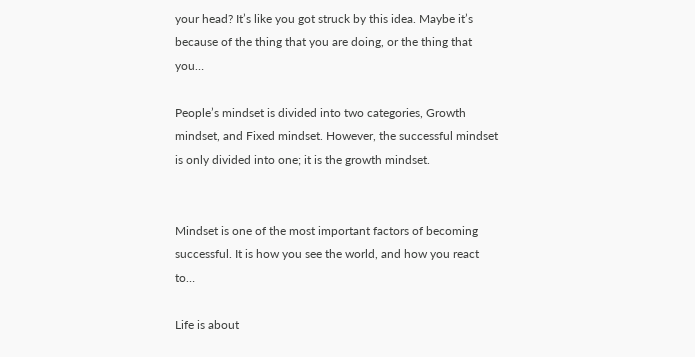your head? It’s like you got struck by this idea. Maybe it’s because of the thing that you are doing, or the thing that you…

People’s mindset is divided into two categories, Growth mindset, and Fixed mindset. However, the successful mindset is only divided into one; it is the growth mindset.


Mindset is one of the most important factors of becoming successful. It is how you see the world, and how you react to…

Life is about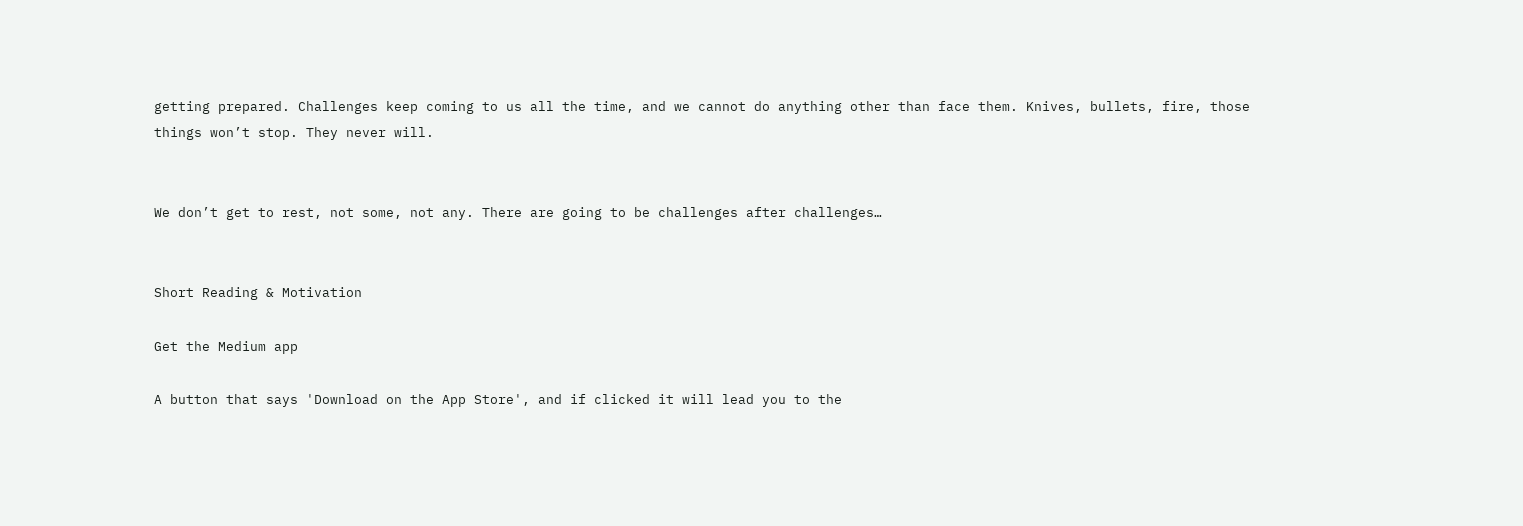getting prepared. Challenges keep coming to us all the time, and we cannot do anything other than face them. Knives, bullets, fire, those things won’t stop. They never will.


We don’t get to rest, not some, not any. There are going to be challenges after challenges…


Short Reading & Motivation

Get the Medium app

A button that says 'Download on the App Store', and if clicked it will lead you to the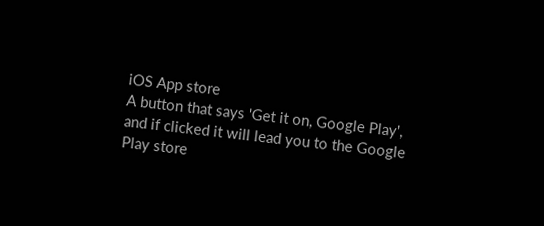iOS App store
A button that says 'Get it on, Google Play', and if clicked it will lead you to the Google Play store